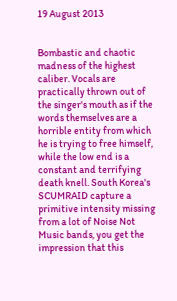19 August 2013


Bombastic and chaotic madness of the highest caliber. Vocals are practically thrown out of the singer's mouth as if the words themselves are a horrible entity from which he is trying to free himself, while the low end is a constant and terrifying death knell. South Korea's SCUMRAID capture a primitive intensity missing from a lot of Noise Not Music bands, you get the impression that this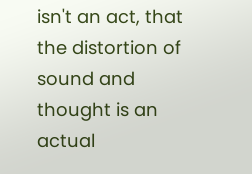isn't an act, that the distortion of sound and thought is an actual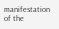manifestation of the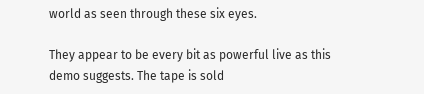world as seen through these six eyes.

They appear to be every bit as powerful live as this demo suggests. The tape is sold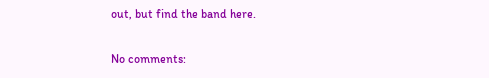out, but find the band here.

No comments: